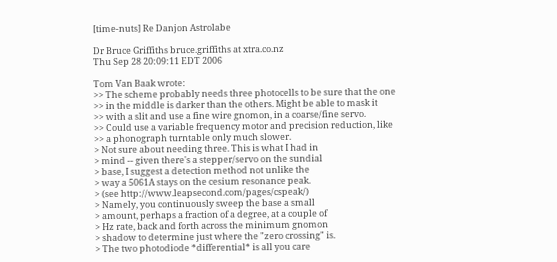[time-nuts] Re Danjon Astrolabe

Dr Bruce Griffiths bruce.griffiths at xtra.co.nz
Thu Sep 28 20:09:11 EDT 2006

Tom Van Baak wrote:
>> The scheme probably needs three photocells to be sure that the one
>> in the middle is darker than the others. Might be able to mask it
>> with a slit and use a fine wire gnomon, in a coarse/fine servo.
>> Could use a variable frequency motor and precision reduction, like
>> a phonograph turntable only much slower.
> Not sure about needing three. This is what I had in
> mind -- given there's a stepper/servo on the sundial
> base, I suggest a detection method not unlike the
> way a 5061A stays on the cesium resonance peak.
> (see http://www.leapsecond.com/pages/cspeak/)
> Namely, you continuously sweep the base a small
> amount, perhaps a fraction of a degree, at a couple of
> Hz rate, back and forth across the minimum gnomon
> shadow to determine just where the "zero crossing" is.
> The two photodiode *differential* is all you care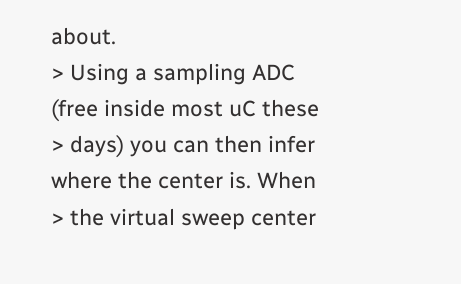about.
> Using a sampling ADC (free inside most uC these
> days) you can then infer where the center is. When
> the virtual sweep center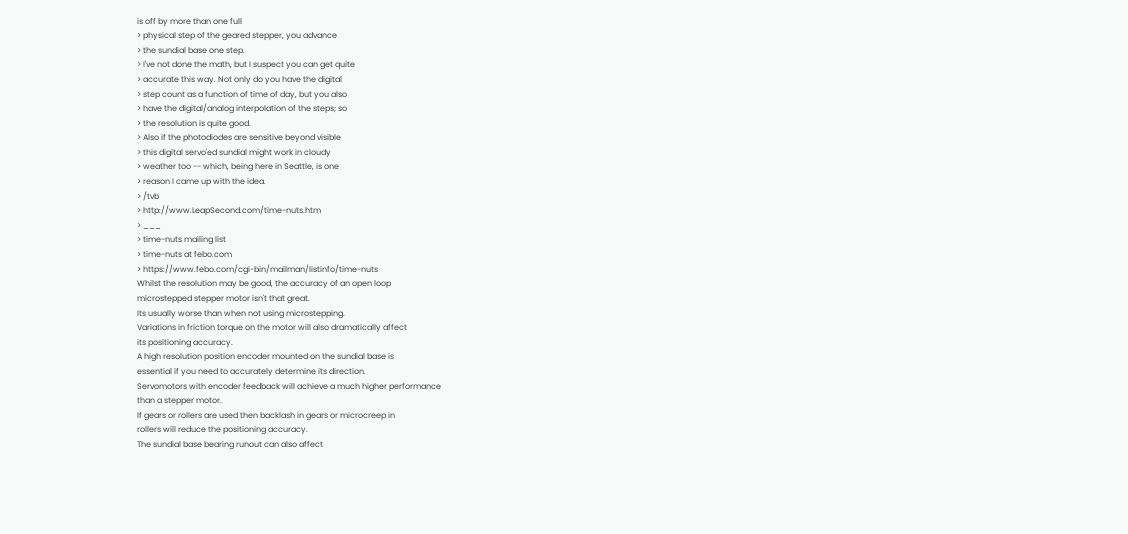is off by more than one full
> physical step of the geared stepper, you advance
> the sundial base one step.
> I've not done the math, but I suspect you can get quite
> accurate this way. Not only do you have the digital
> step count as a function of time of day, but you also
> have the digital/analog interpolation of the steps; so
> the resolution is quite good.
> Also if the photodiodes are sensitive beyond visible
> this digital servo'ed sundial might work in cloudy
> weather too -- which, being here in Seattle, is one
> reason I came up with the idea.
> /tvb
> http://www.LeapSecond.com/time-nuts.htm
> ___
> time-nuts mailing list
> time-nuts at febo.com
> https://www.febo.com/cgi-bin/mailman/listinfo/time-nuts
Whilst the resolution may be good, the accuracy of an open loop
microstepped stepper motor isn't that great.
Its usually worse than when not using microstepping.
Variations in friction torque on the motor will also dramatically affect
its positioning accuracy.
A high resolution position encoder mounted on the sundial base is
essential if you need to accurately determine its direction.
Servomotors with encoder feedback will achieve a much higher performance
than a stepper motor.
If gears or rollers are used then backlash in gears or microcreep in
rollers will reduce the positioning accuracy.
The sundial base bearing runout can also affect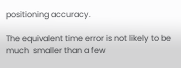positioning accuracy.

The equivalent time error is not likely to be much  smaller than a few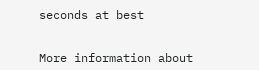seconds at best


More information about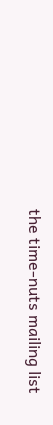the time-nuts mailing list